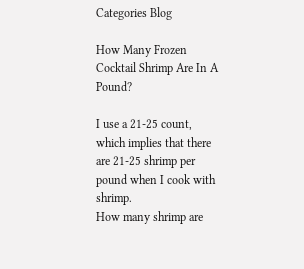Categories Blog

How Many Frozen Cocktail Shrimp Are In A Pound?

I use a 21-25 count, which implies that there are 21-25 shrimp per pound when I cook with shrimp.
How many shrimp are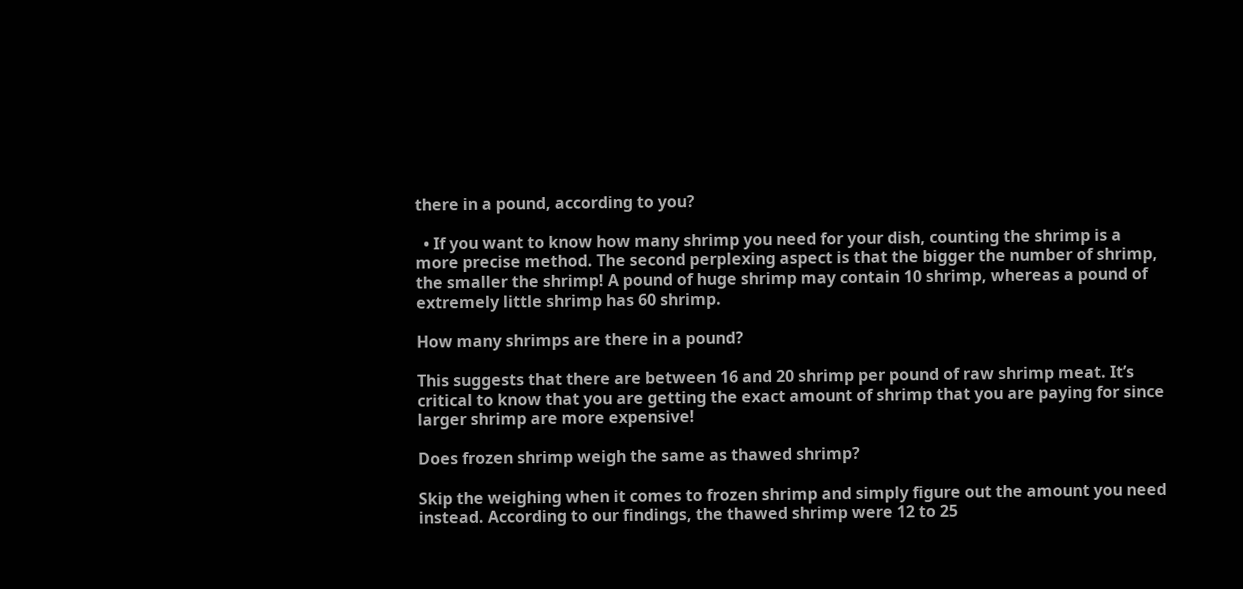there in a pound, according to you?

  • If you want to know how many shrimp you need for your dish, counting the shrimp is a more precise method. The second perplexing aspect is that the bigger the number of shrimp, the smaller the shrimp! A pound of huge shrimp may contain 10 shrimp, whereas a pound of extremely little shrimp has 60 shrimp.

How many shrimps are there in a pound?

This suggests that there are between 16 and 20 shrimp per pound of raw shrimp meat. It’s critical to know that you are getting the exact amount of shrimp that you are paying for since larger shrimp are more expensive!

Does frozen shrimp weigh the same as thawed shrimp?

Skip the weighing when it comes to frozen shrimp and simply figure out the amount you need instead. According to our findings, the thawed shrimp were 12 to 25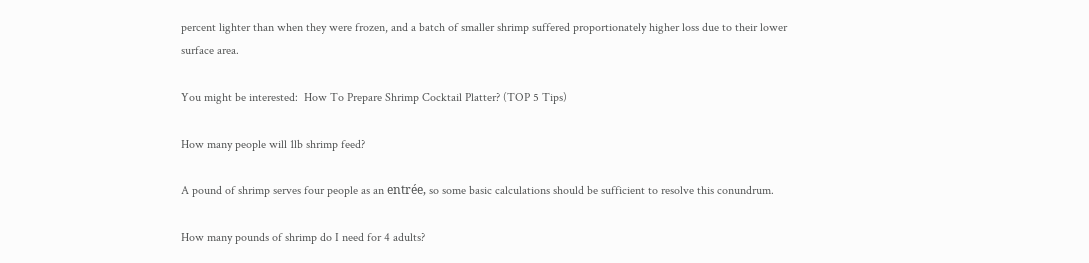percent lighter than when they were frozen, and a batch of smaller shrimp suffered proportionately higher loss due to their lower surface area.

You might be interested:  How To Prepare Shrimp Cocktail Platter? (TOP 5 Tips)

How many people will 1lb shrimp feed?

A pound of shrimp serves four people as an entrée, so some basic calculations should be sufficient to resolve this conundrum.

How many pounds of shrimp do I need for 4 adults?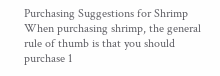Purchasing Suggestions for Shrimp When purchasing shrimp, the general rule of thumb is that you should purchase 1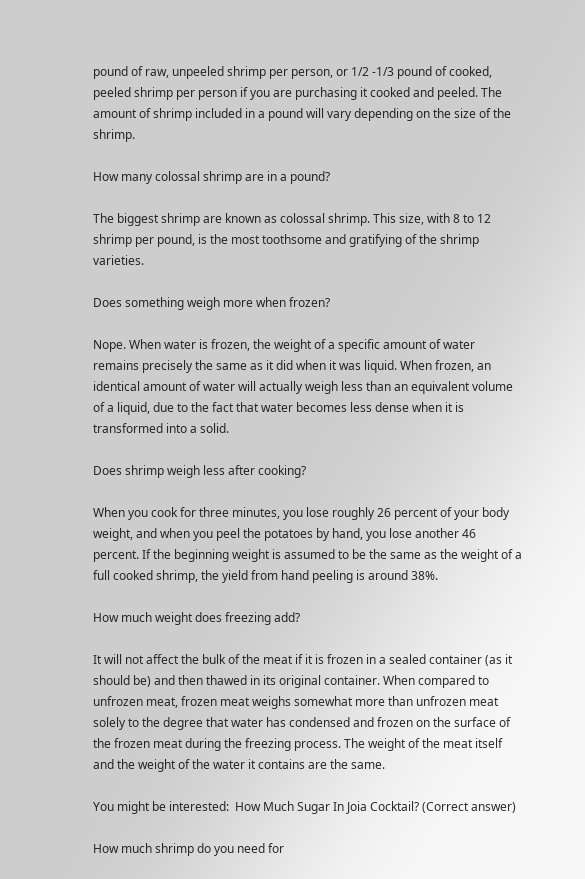pound of raw, unpeeled shrimp per person, or 1/2 -1/3 pound of cooked, peeled shrimp per person if you are purchasing it cooked and peeled. The amount of shrimp included in a pound will vary depending on the size of the shrimp.

How many colossal shrimp are in a pound?

The biggest shrimp are known as colossal shrimp. This size, with 8 to 12 shrimp per pound, is the most toothsome and gratifying of the shrimp varieties.

Does something weigh more when frozen?

Nope. When water is frozen, the weight of a specific amount of water remains precisely the same as it did when it was liquid. When frozen, an identical amount of water will actually weigh less than an equivalent volume of a liquid, due to the fact that water becomes less dense when it is transformed into a solid.

Does shrimp weigh less after cooking?

When you cook for three minutes, you lose roughly 26 percent of your body weight, and when you peel the potatoes by hand, you lose another 46 percent. If the beginning weight is assumed to be the same as the weight of a full cooked shrimp, the yield from hand peeling is around 38%.

How much weight does freezing add?

It will not affect the bulk of the meat if it is frozen in a sealed container (as it should be) and then thawed in its original container. When compared to unfrozen meat, frozen meat weighs somewhat more than unfrozen meat solely to the degree that water has condensed and frozen on the surface of the frozen meat during the freezing process. The weight of the meat itself and the weight of the water it contains are the same.

You might be interested:  How Much Sugar In Joia Cocktail? (Correct answer)

How much shrimp do you need for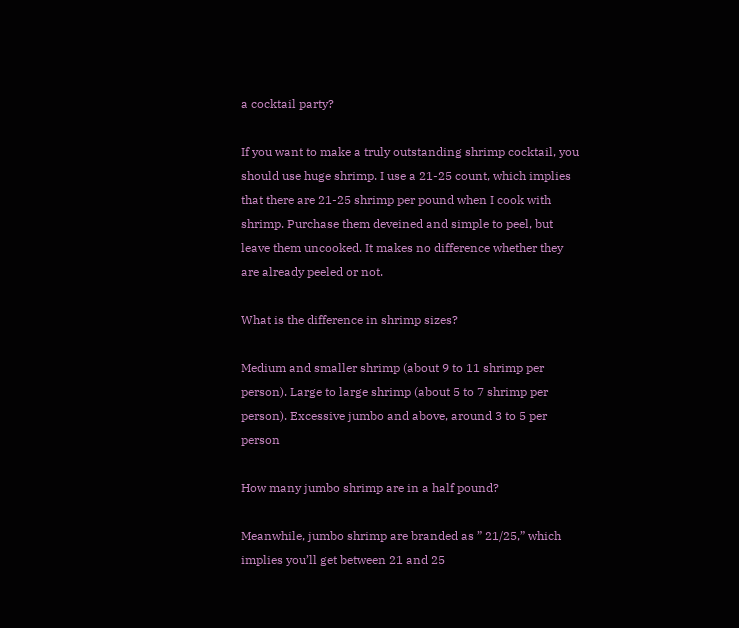a cocktail party?

If you want to make a truly outstanding shrimp cocktail, you should use huge shrimp. I use a 21-25 count, which implies that there are 21-25 shrimp per pound when I cook with shrimp. Purchase them deveined and simple to peel, but leave them uncooked. It makes no difference whether they are already peeled or not.

What is the difference in shrimp sizes?

Medium and smaller shrimp (about 9 to 11 shrimp per person). Large to large shrimp (about 5 to 7 shrimp per person). Excessive jumbo and above, around 3 to 5 per person

How many jumbo shrimp are in a half pound?

Meanwhile, jumbo shrimp are branded as ” 21/25,” which implies you’ll get between 21 and 25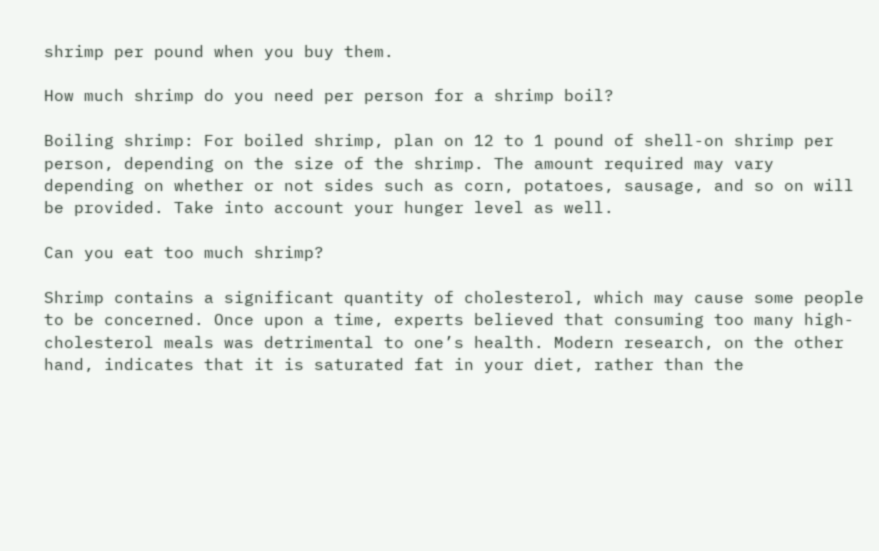shrimp per pound when you buy them.

How much shrimp do you need per person for a shrimp boil?

Boiling shrimp: For boiled shrimp, plan on 12 to 1 pound of shell-on shrimp per person, depending on the size of the shrimp. The amount required may vary depending on whether or not sides such as corn, potatoes, sausage, and so on will be provided. Take into account your hunger level as well.

Can you eat too much shrimp?

Shrimp contains a significant quantity of cholesterol, which may cause some people to be concerned. Once upon a time, experts believed that consuming too many high-cholesterol meals was detrimental to one’s health. Modern research, on the other hand, indicates that it is saturated fat in your diet, rather than the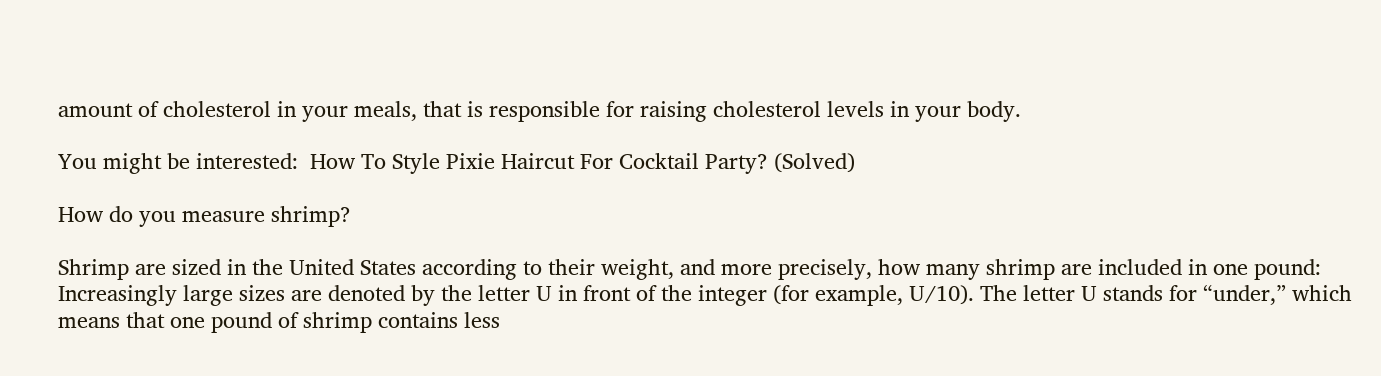amount of cholesterol in your meals, that is responsible for raising cholesterol levels in your body.

You might be interested:  How To Style Pixie Haircut For Cocktail Party? (Solved)

How do you measure shrimp?

Shrimp are sized in the United States according to their weight, and more precisely, how many shrimp are included in one pound: Increasingly large sizes are denoted by the letter U in front of the integer (for example, U/10). The letter U stands for “under,” which means that one pound of shrimp contains less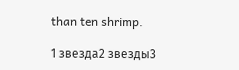than ten shrimp.

1 звезда2 звезды3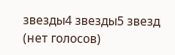звезды4 звезды5 звезд (нет голосов)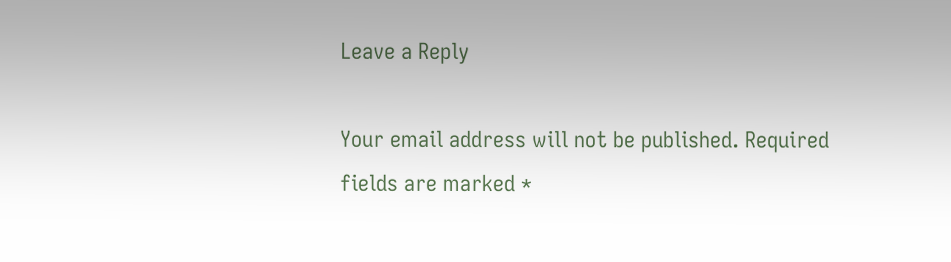Leave a Reply

Your email address will not be published. Required fields are marked *